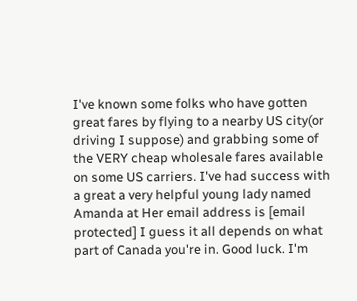I've known some folks who have gotten great fares by flying to a nearby US city(or driving I suppose) and grabbing some of the VERY cheap wholesale fares available on some US carriers. I've had success with a great a very helpful young lady named Amanda at Her email address is [email protected] I guess it all depends on what part of Canada you're in. Good luck. I'm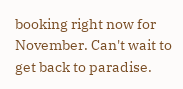booking right now for November. Can't wait to get back to paradise.